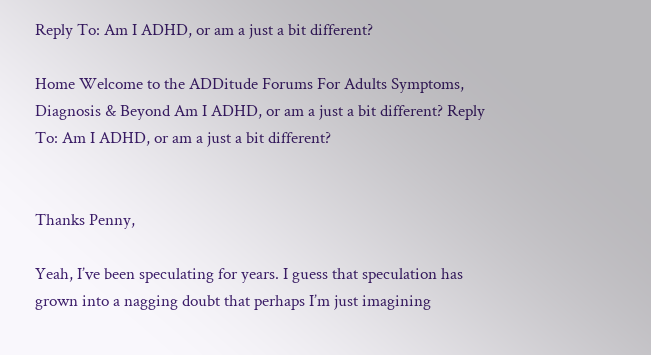Reply To: Am I ADHD, or am a just a bit different?

Home Welcome to the ADDitude Forums For Adults Symptoms, Diagnosis & Beyond Am I ADHD, or am a just a bit different? Reply To: Am I ADHD, or am a just a bit different?


Thanks Penny,

Yeah, I’ve been speculating for years. I guess that speculation has grown into a nagging doubt that perhaps I’m just imagining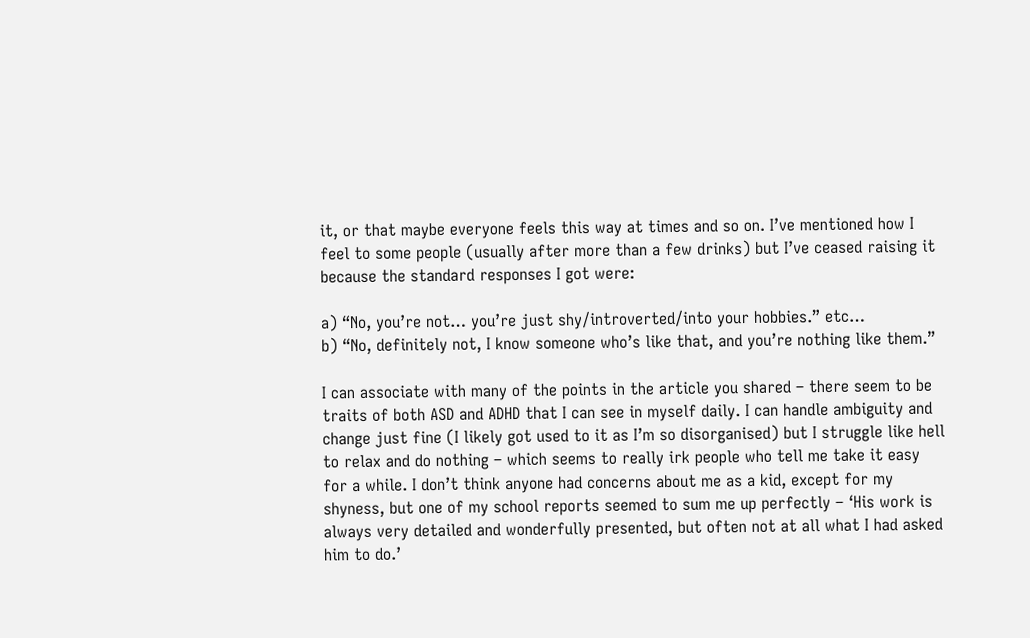it, or that maybe everyone feels this way at times and so on. I’ve mentioned how I feel to some people (usually after more than a few drinks) but I’ve ceased raising it because the standard responses I got were:

a) “No, you’re not… you’re just shy/introverted/into your hobbies.” etc…
b) “No, definitely not, I know someone who’s like that, and you’re nothing like them.”

I can associate with many of the points in the article you shared – there seem to be traits of both ASD and ADHD that I can see in myself daily. I can handle ambiguity and change just fine (I likely got used to it as I’m so disorganised) but I struggle like hell to relax and do nothing – which seems to really irk people who tell me take it easy for a while. I don’t think anyone had concerns about me as a kid, except for my shyness, but one of my school reports seemed to sum me up perfectly – ‘His work is always very detailed and wonderfully presented, but often not at all what I had asked him to do.’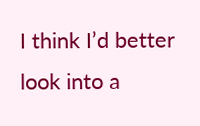I think I’d better look into a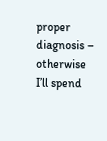proper diagnosis – otherwise I’ll spend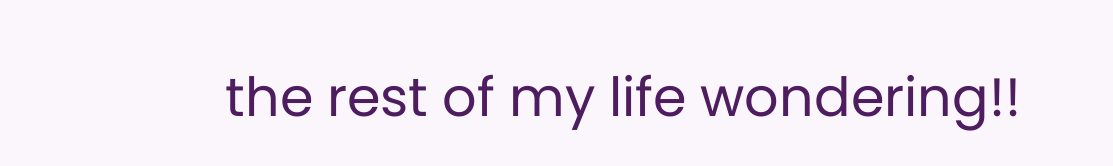the rest of my life wondering!!